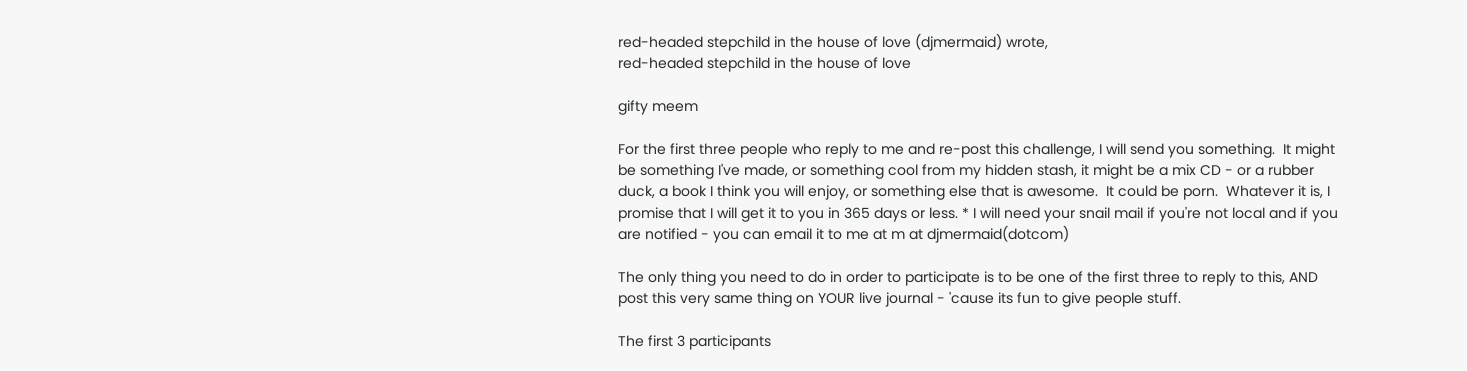red-headed stepchild in the house of love (djmermaid) wrote,
red-headed stepchild in the house of love

gifty meem

For the first three people who reply to me and re-post this challenge, I will send you something.  It might be something I've made, or something cool from my hidden stash, it might be a mix CD - or a rubber duck, a book I think you will enjoy, or something else that is awesome.  It could be porn.  Whatever it is, I promise that I will get it to you in 365 days or less. * I will need your snail mail if you're not local and if you are notified - you can email it to me at m at djmermaid(dotcom)

The only thing you need to do in order to participate is to be one of the first three to reply to this, AND post this very same thing on YOUR live journal - 'cause its fun to give people stuff.

The first 3 participants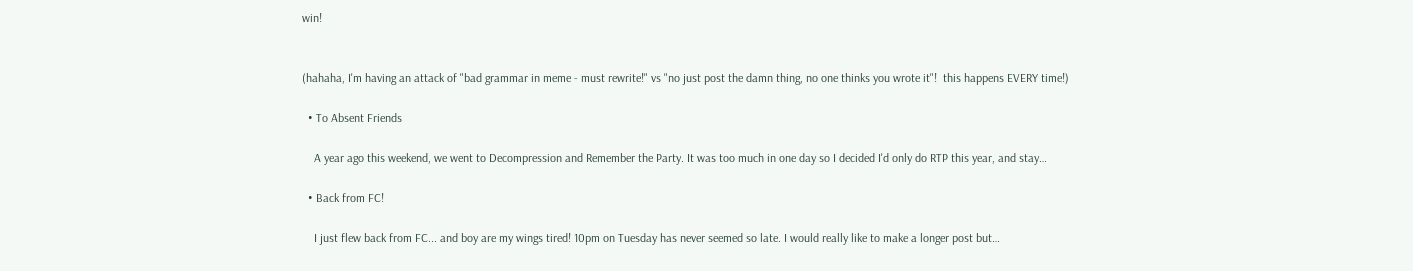win!


(hahaha, I'm having an attack of "bad grammar in meme - must rewrite!" vs "no just post the damn thing, no one thinks you wrote it"!  this happens EVERY time!)

  • To Absent Friends

    A year ago this weekend, we went to Decompression and Remember the Party. It was too much in one day so I decided I'd only do RTP this year, and stay…

  • Back from FC!

    I just flew back from FC... and boy are my wings tired! 10pm on Tuesday has never seemed so late. I would really like to make a longer post but…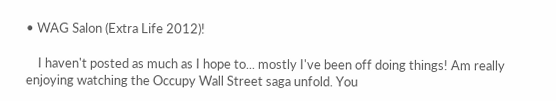• WAG Salon (Extra Life 2012)!

    I haven't posted as much as I hope to... mostly I've been off doing things! Am really enjoying watching the Occupy Wall Street saga unfold. You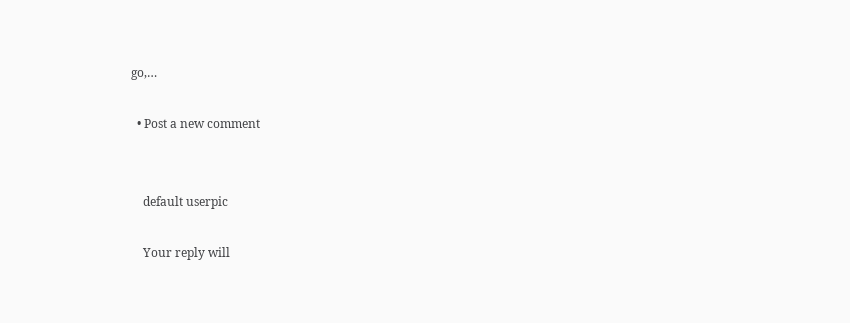go,…

  • Post a new comment


    default userpic

    Your reply will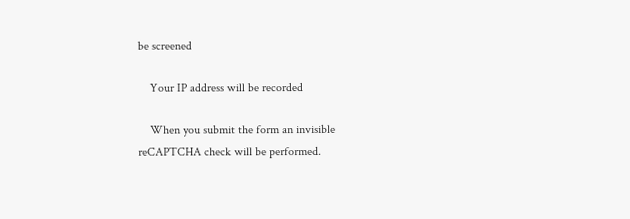be screened

    Your IP address will be recorded

    When you submit the form an invisible reCAPTCHA check will be performed.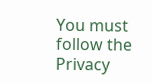You must follow the Privacy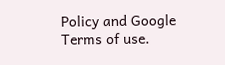Policy and Google Terms of use.